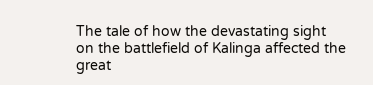The tale of how the devastating sight on the battlefield of Kalinga affected the great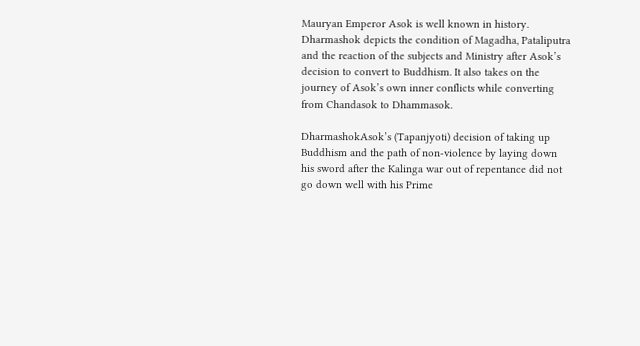Mauryan Emperor Asok is well known in history. Dharmashok depicts the condition of Magadha, Pataliputra and the reaction of the subjects and Ministry after Asok’s decision to convert to Buddhism. It also takes on the journey of Asok’s own inner conflicts while converting from Chandasok to Dhammasok.

DharmashokAsok’s (Tapanjyoti) decision of taking up Buddhism and the path of non-violence by laying down his sword after the Kalinga war out of repentance did not go down well with his Prime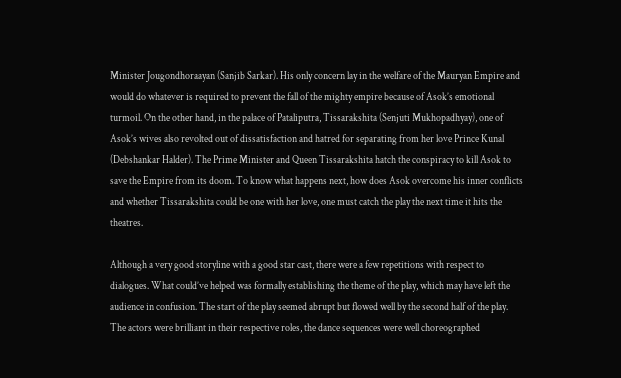Minister Jougondhoraayan (Sanjib Sarkar). His only concern lay in the welfare of the Mauryan Empire and would do whatever is required to prevent the fall of the mighty empire because of Asok’s emotional turmoil. On the other hand, in the palace of Pataliputra, Tissarakshita (Senjuti Mukhopadhyay), one of Asok’s wives also revolted out of dissatisfaction and hatred for separating from her love Prince Kunal (Debshankar Halder). The Prime Minister and Queen Tissarakshita hatch the conspiracy to kill Asok to save the Empire from its doom. To know what happens next, how does Asok overcome his inner conflicts and whether Tissarakshita could be one with her love, one must catch the play the next time it hits the theatres.

Although a very good storyline with a good star cast, there were a few repetitions with respect to dialogues. What could’ve helped was formally establishing the theme of the play, which may have left the audience in confusion. The start of the play seemed abrupt but flowed well by the second half of the play. The actors were brilliant in their respective roles, the dance sequences were well choreographed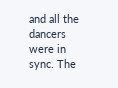and all the dancers were in sync. The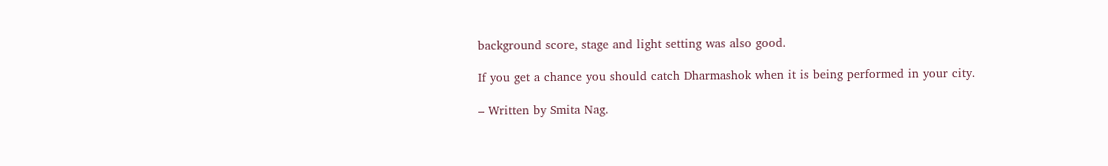background score, stage and light setting was also good.

If you get a chance you should catch Dharmashok when it is being performed in your city.

– Written by Smita Nag.